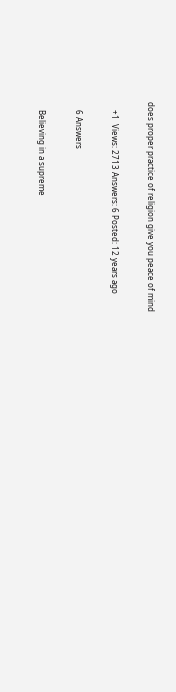does proper practice of religion give you peace of mind

    +1  Views: 2713 Answers: 6 Posted: 12 years ago

    6 Answers

    Believing in a supreme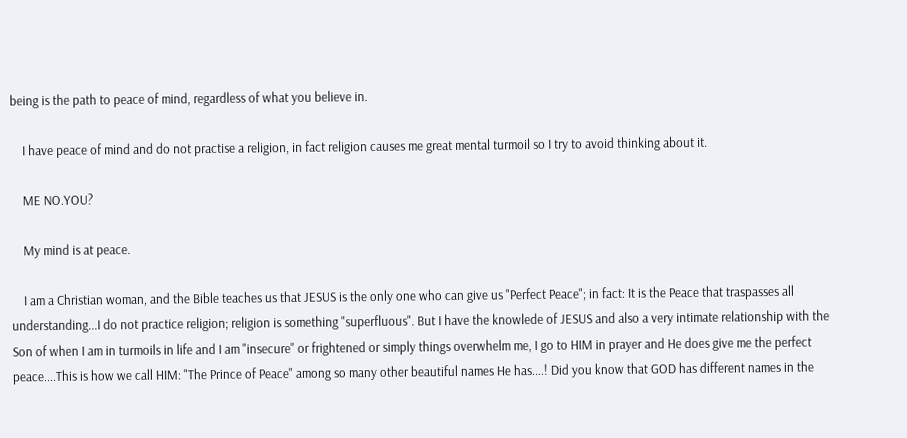being is the path to peace of mind, regardless of what you believe in.

    I have peace of mind and do not practise a religion, in fact religion causes me great mental turmoil so I try to avoid thinking about it.

    ME NO.YOU?

    My mind is at peace.

    I am a Christian woman, and the Bible teaches us that JESUS is the only one who can give us "Perfect Peace"; in fact: It is the Peace that traspasses all understanding...I do not practice religion; religion is something "superfluous". But I have the knowlede of JESUS and also a very intimate relationship with the Son of when I am in turmoils in life and I am "insecure" or frightened or simply things overwhelm me, I go to HIM in prayer and He does give me the perfect peace....This is how we call HIM: "The Prince of Peace" among so many other beautiful names He has....! Did you know that GOD has different names in the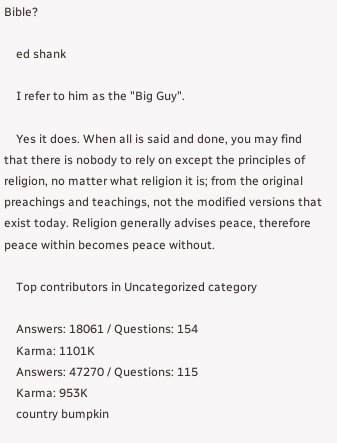Bible?

    ed shank

    I refer to him as the "Big Guy".

    Yes it does. When all is said and done, you may find that there is nobody to rely on except the principles of religion, no matter what religion it is; from the original preachings and teachings, not the modified versions that exist today. Religion generally advises peace, therefore peace within becomes peace without.

    Top contributors in Uncategorized category

    Answers: 18061 / Questions: 154
    Karma: 1101K
    Answers: 47270 / Questions: 115
    Karma: 953K
    country bumpkin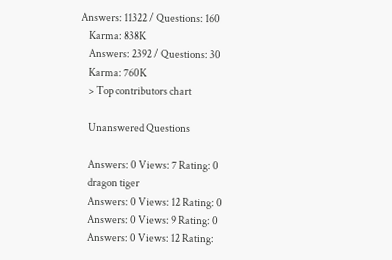Answers: 11322 / Questions: 160
    Karma: 838K
    Answers: 2392 / Questions: 30
    Karma: 760K
    > Top contributors chart

    Unanswered Questions

    Answers: 0 Views: 7 Rating: 0
    dragon tiger
    Answers: 0 Views: 12 Rating: 0
    Answers: 0 Views: 9 Rating: 0
    Answers: 0 Views: 12 Rating: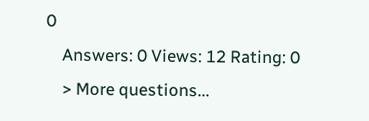0
    Answers: 0 Views: 12 Rating: 0
    > More questions...